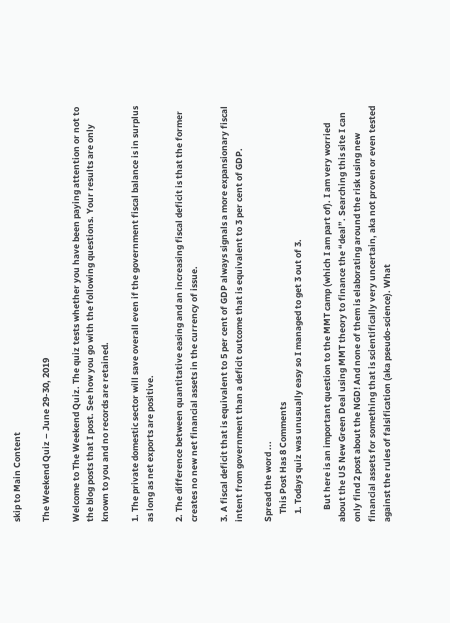skip to Main Content

The Weekend Quiz – June 29-30, 2019

Welcome to The Weekend Quiz. The quiz tests whether you have been paying attention or not to the blog posts that I post. See how you go with the following questions. Your results are only known to you and no records are retained.

1. The private domestic sector will save overall even if the government fiscal balance is in surplus as long as net exports are positive.

2. The difference between quantitative easing and an increasing fiscal deficit is that the former creates no new net financial assets in the currency of issue.

3. A fiscal deficit that is equivalent to 5 per cent of GDP always signals a more expansionary fiscal intent from government than a deficit outcome that is equivalent to 3 per cent of GDP.

Spread the word ...
    This Post Has 8 Comments
    1. Todays quiz was unusually easy so I managed to get 3 out of 3.

      But here is an important question to the MMT camp (which I am part of). I am very worried about the US New Green Deal using MMT theory to finance the “deal”. Searching this site I can only find 2 post about the NGD! And none of them is elaborating around the risk using new financial assets for something that is scientifically very uncertain, aka not proven or even tested against the rules of falsification (aka pseudo-science). What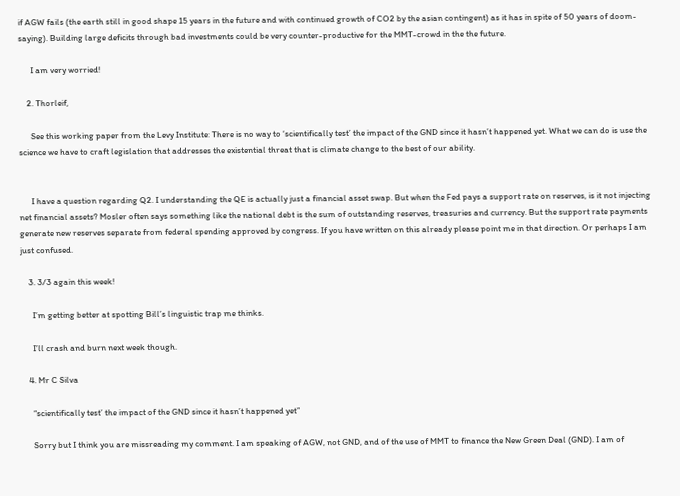if AGW fails (the earth still in good shape 15 years in the future and with continued growth of CO2 by the asian contingent) as it has in spite of 50 years of doom-saying). Building large deficits through bad investments could be very counter-productive for the MMT-crowd in the the future.

      I am very worried!

    2. Thorleif,

      See this working paper from the Levy Institute: There is no way to ‘scientifically test’ the impact of the GND since it hasn’t happened yet. What we can do is use the science we have to craft legislation that addresses the existential threat that is climate change to the best of our ability.


      I have a question regarding Q2. I understanding the QE is actually just a financial asset swap. But when the Fed pays a support rate on reserves, is it not injecting net financial assets? Mosler often says something like the national debt is the sum of outstanding reserves, treasuries and currency. But the support rate payments generate new reserves separate from federal spending approved by congress. If you have written on this already please point me in that direction. Or perhaps I am just confused.

    3. 3/3 again this week!

      I’m getting better at spotting Bill’s linguistic trap me thinks.

      I’ll crash and burn next week though.

    4. Mr C Silva

      “scientifically test’ the impact of the GND since it hasn’t happened yet”

      Sorry but I think you are missreading my comment. I am speaking of AGW, not GND, and of the use of MMT to finance the New Green Deal (GND). I am of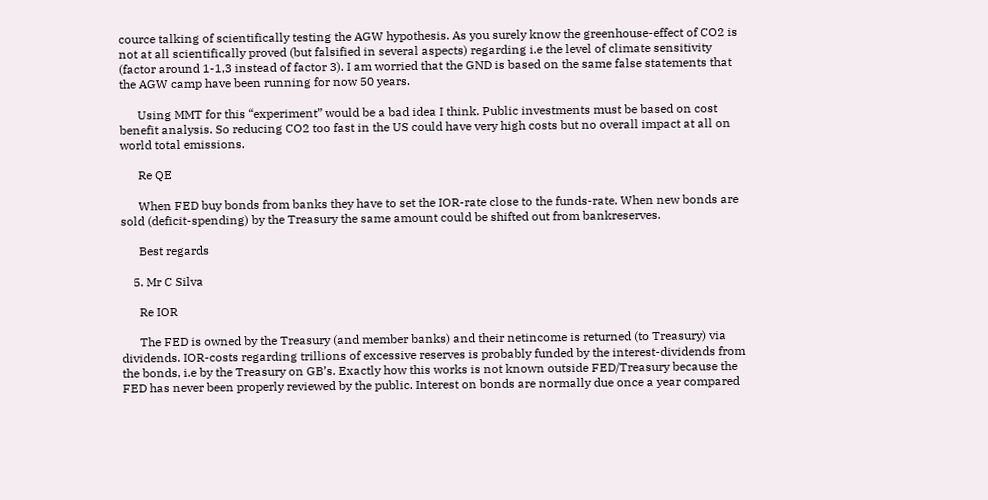cource talking of scientifically testing the AGW hypothesis. As you surely know the greenhouse-effect of CO2 is not at all scientifically proved (but falsified in several aspects) regarding i.e the level of climate sensitivity (factor around 1-1,3 instead of factor 3). I am worried that the GND is based on the same false statements that the AGW camp have been running for now 50 years.

      Using MMT for this “experiment” would be a bad idea I think. Public investments must be based on cost benefit analysis. So reducing CO2 too fast in the US could have very high costs but no overall impact at all on world total emissions.

      Re QE

      When FED buy bonds from banks they have to set the IOR-rate close to the funds-rate. When new bonds are sold (deficit-spending) by the Treasury the same amount could be shifted out from bankreserves.

      Best regards

    5. Mr C Silva

      Re IOR

      The FED is owned by the Treasury (and member banks) and their netincome is returned (to Treasury) via dividends. IOR-costs regarding trillions of excessive reserves is probably funded by the interest-dividends from the bonds, i.e by the Treasury on GB’s. Exactly how this works is not known outside FED/Treasury because the FED has never been properly reviewed by the public. Interest on bonds are normally due once a year compared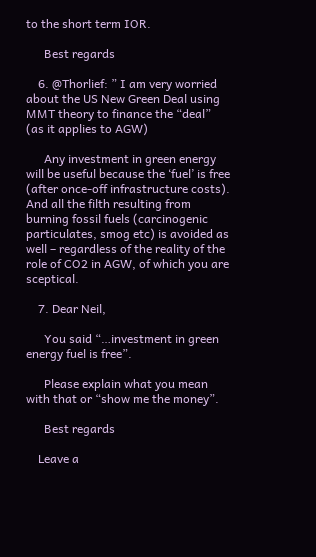to the short term IOR.

      Best regards

    6. @Thorlief: ” I am very worried about the US New Green Deal using MMT theory to finance the “deal” (as it applies to AGW)

      Any investment in green energy will be useful because the ‘fuel’ is free (after once-off infrastructure costs). And all the filth resulting from burning fossil fuels (carcinogenic particulates, smog etc) is avoided as well – regardless of the reality of the role of CO2 in AGW, of which you are sceptical.

    7. Dear Neil,

      You said “…investment in green energy fuel is free”.

      Please explain what you mean with that or “show me the money”.

      Best regards

    Leave a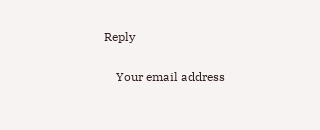Reply

    Your email address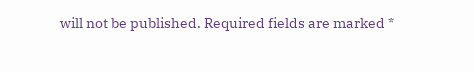will not be published. Required fields are marked *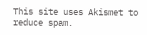This site uses Akismet to reduce spam.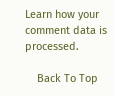Learn how your comment data is processed.

    Back To Top